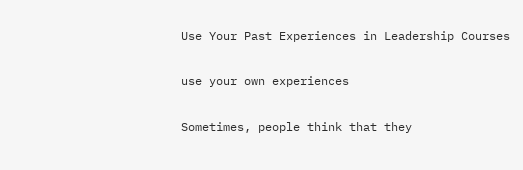Use Your Past Experiences in Leadership Courses

use your own experiences

Sometimes, people think that they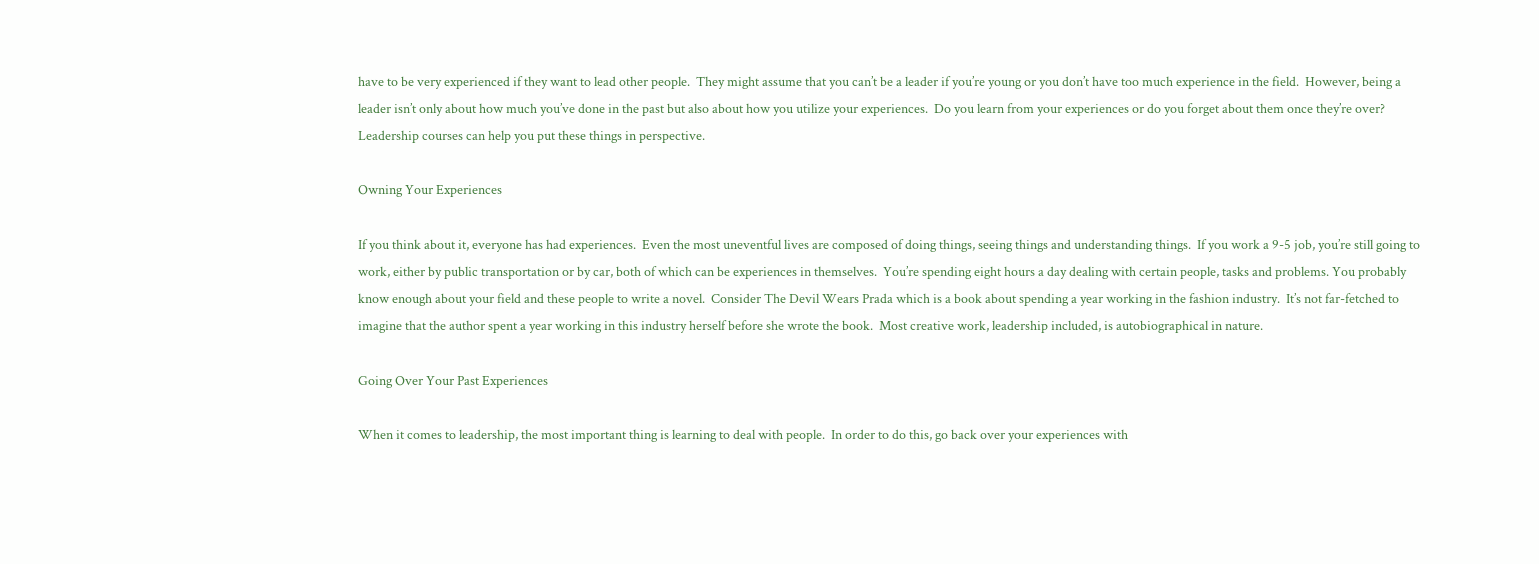have to be very experienced if they want to lead other people.  They might assume that you can’t be a leader if you’re young or you don’t have too much experience in the field.  However, being a leader isn’t only about how much you’ve done in the past but also about how you utilize your experiences.  Do you learn from your experiences or do you forget about them once they’re over?  Leadership courses can help you put these things in perspective.

Owning Your Experiences

If you think about it, everyone has had experiences.  Even the most uneventful lives are composed of doing things, seeing things and understanding things.  If you work a 9-5 job, you’re still going to work, either by public transportation or by car, both of which can be experiences in themselves.  You’re spending eight hours a day dealing with certain people, tasks and problems. You probably know enough about your field and these people to write a novel.  Consider The Devil Wears Prada which is a book about spending a year working in the fashion industry.  It’s not far-fetched to imagine that the author spent a year working in this industry herself before she wrote the book.  Most creative work, leadership included, is autobiographical in nature.

Going Over Your Past Experiences

When it comes to leadership, the most important thing is learning to deal with people.  In order to do this, go back over your experiences with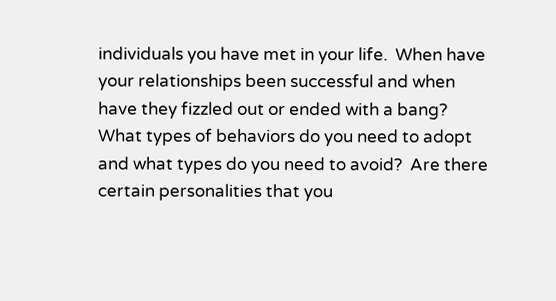individuals you have met in your life.  When have your relationships been successful and when have they fizzled out or ended with a bang?  What types of behaviors do you need to adopt and what types do you need to avoid?  Are there certain personalities that you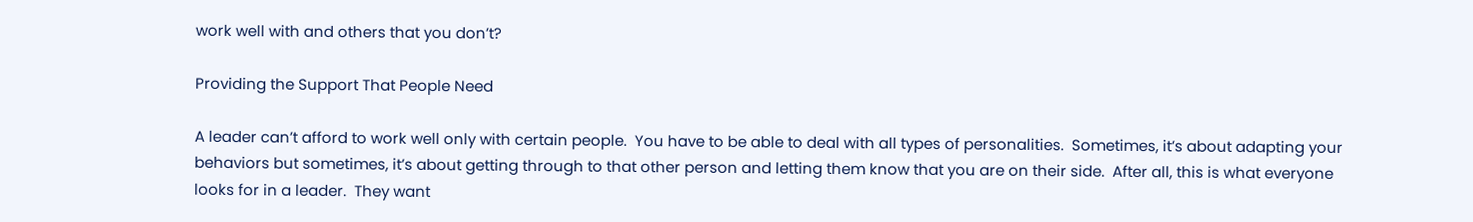work well with and others that you don’t?

Providing the Support That People Need

A leader can’t afford to work well only with certain people.  You have to be able to deal with all types of personalities.  Sometimes, it’s about adapting your behaviors but sometimes, it’s about getting through to that other person and letting them know that you are on their side.  After all, this is what everyone looks for in a leader.  They want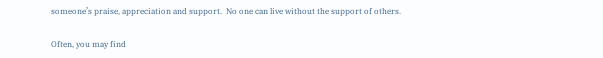someone’s praise, appreciation and support.  No one can live without the support of others.

Often, you may find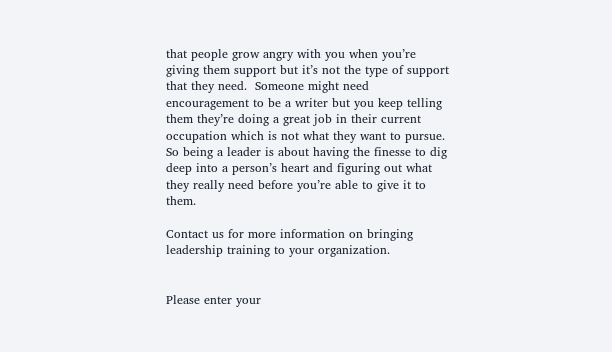that people grow angry with you when you’re giving them support but it’s not the type of support that they need.  Someone might need encouragement to be a writer but you keep telling them they’re doing a great job in their current occupation which is not what they want to pursue.  So being a leader is about having the finesse to dig deep into a person’s heart and figuring out what they really need before you’re able to give it to them.

Contact us for more information on bringing leadership training to your organization.


Please enter your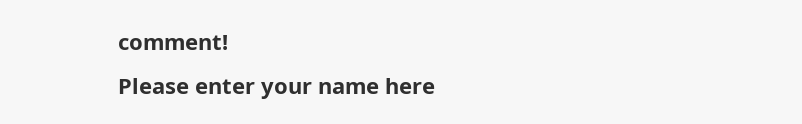comment!
Please enter your name here